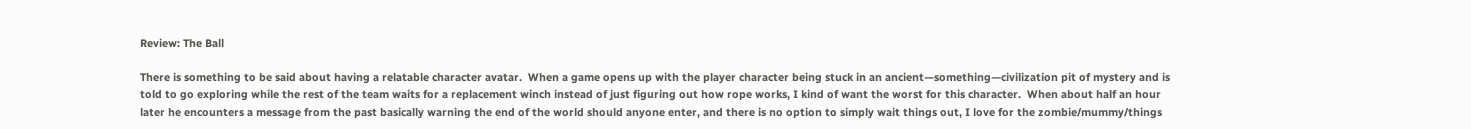Review: The Ball

There is something to be said about having a relatable character avatar.  When a game opens up with the player character being stuck in an ancient—something—civilization pit of mystery and is told to go exploring while the rest of the team waits for a replacement winch instead of just figuring out how rope works, I kind of want the worst for this character.  When about half an hour later he encounters a message from the past basically warning the end of the world should anyone enter, and there is no option to simply wait things out, I love for the zombie/mummy/things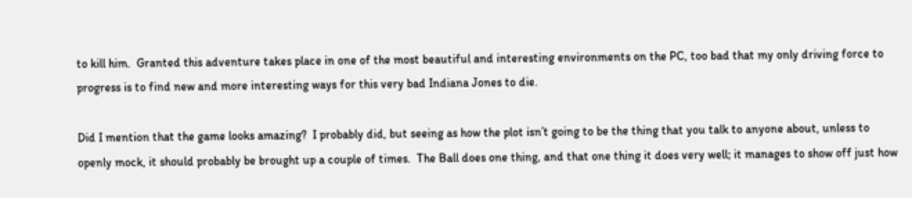to kill him.  Granted this adventure takes place in one of the most beautiful and interesting environments on the PC, too bad that my only driving force to progress is to find new and more interesting ways for this very bad Indiana Jones to die.

Did I mention that the game looks amazing?  I probably did, but seeing as how the plot isn’t going to be the thing that you talk to anyone about, unless to openly mock, it should probably be brought up a couple of times.  The Ball does one thing, and that one thing it does very well; it manages to show off just how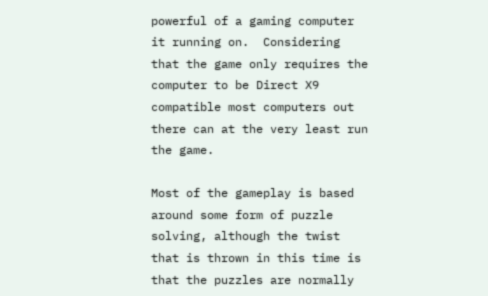powerful of a gaming computer it running on.  Considering that the game only requires the computer to be Direct X9 compatible most computers out there can at the very least run the game.

Most of the gameplay is based around some form of puzzle solving, although the twist that is thrown in this time is that the puzzles are normally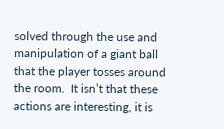solved through the use and manipulation of a giant ball that the player tosses around the room.  It isn’t that these actions are interesting, it is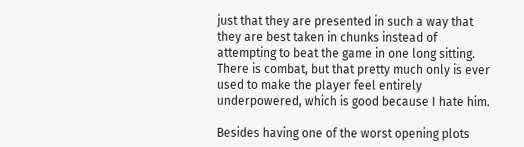just that they are presented in such a way that they are best taken in chunks instead of attempting to beat the game in one long sitting.  There is combat, but that pretty much only is ever used to make the player feel entirely underpowered, which is good because I hate him.

Besides having one of the worst opening plots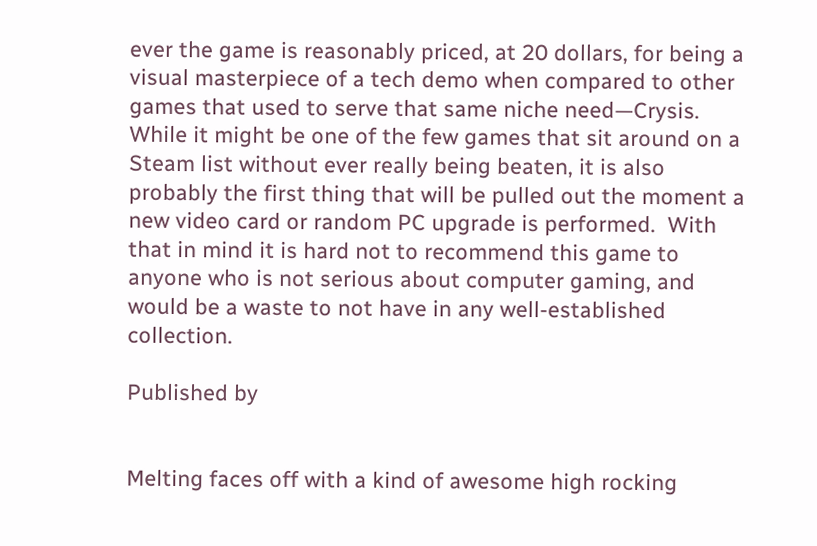ever the game is reasonably priced, at 20 dollars, for being a visual masterpiece of a tech demo when compared to other games that used to serve that same niche need—Crysis. While it might be one of the few games that sit around on a Steam list without ever really being beaten, it is also probably the first thing that will be pulled out the moment a new video card or random PC upgrade is performed.  With that in mind it is hard not to recommend this game to anyone who is not serious about computer gaming, and would be a waste to not have in any well-established collection.

Published by


Melting faces off with a kind of awesome high rocking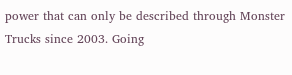power that can only be described through Monster Trucks since 2003. Going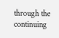through the continuing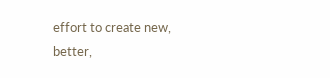effort to create new, better,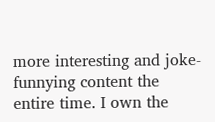more interesting and joke-funnying content the entire time. I own the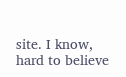site. I know, hard to believe